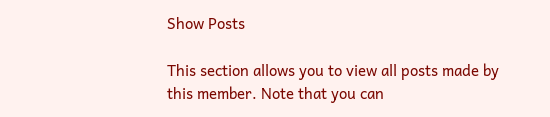Show Posts

This section allows you to view all posts made by this member. Note that you can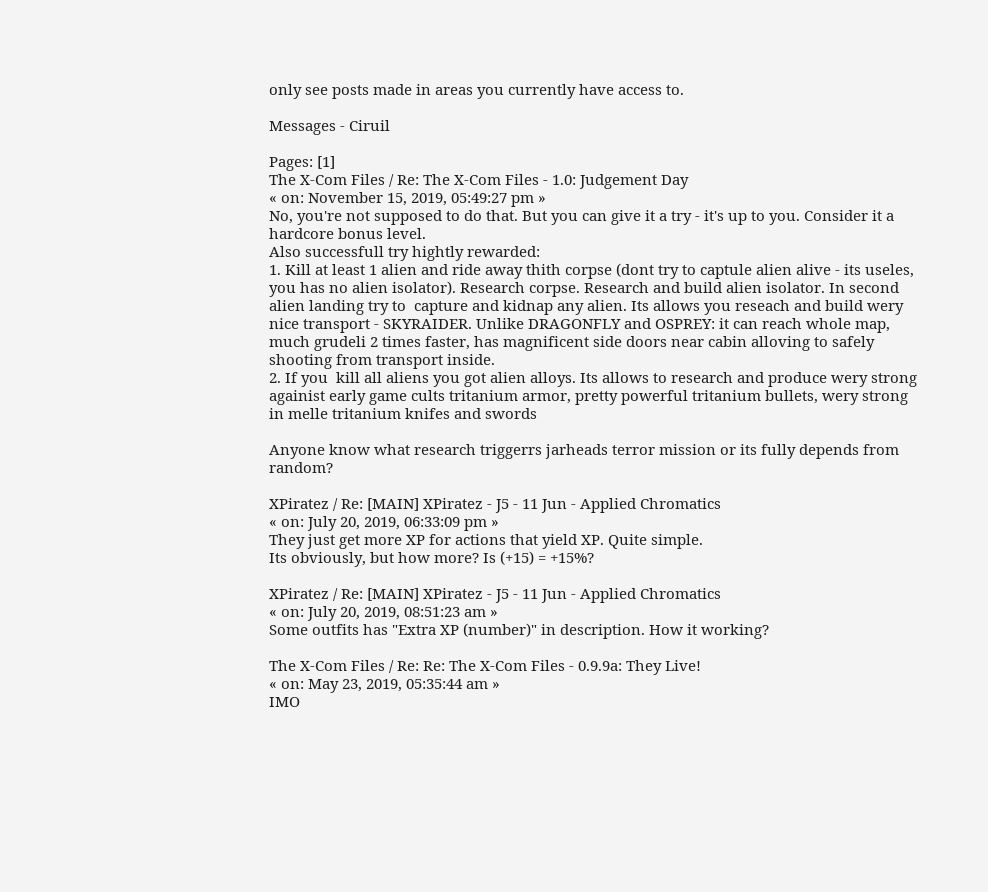only see posts made in areas you currently have access to.

Messages - Ciruil

Pages: [1]
The X-Com Files / Re: The X-Com Files - 1.0: Judgement Day
« on: November 15, 2019, 05:49:27 pm »
No, you're not supposed to do that. But you can give it a try - it's up to you. Consider it a hardcore bonus level.
Also successfull try hightly rewarded:
1. Kill at least 1 alien and ride away thith corpse (dont try to captule alien alive - its useles, you has no alien isolator). Research corpse. Research and build alien isolator. In second alien landing try to  capture and kidnap any alien. Its allows you reseach and build wery nice transport - SKYRAIDER. Unlike DRAGONFLY and OSPREY: it can reach whole map, much grudeli 2 times faster, has magnificent side doors near cabin alloving to safely shooting from transport inside.
2. If you  kill all aliens you got alien alloys. Its allows to research and produce wery strong againist early game cults tritanium armor, pretty powerful tritanium bullets, wery strong in melle tritanium knifes and swords

Anyone know what research triggerrs jarheads terror mission or its fully depends from random?

XPiratez / Re: [MAIN] XPiratez - J5 - 11 Jun - Applied Chromatics
« on: July 20, 2019, 06:33:09 pm »
They just get more XP for actions that yield XP. Quite simple.
Its obviously, but how more? Is (+15) = +15%?

XPiratez / Re: [MAIN] XPiratez - J5 - 11 Jun - Applied Chromatics
« on: July 20, 2019, 08:51:23 am »
Some outfits has "Extra XP (number)" in description. How it working?

The X-Com Files / Re: Re: The X-Com Files - 0.9.9a: They Live!
« on: May 23, 2019, 05:35:44 am »
IMO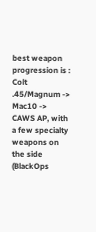best weapon progression is : Colt .45/Magnum -> Mac10 -> CAWS AP, with a few specialty weapons on the side (BlackOps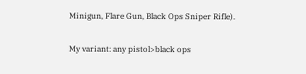Minigun, Flare Gun, Black Ops Sniper Rifle).

My variant: any pistol>black ops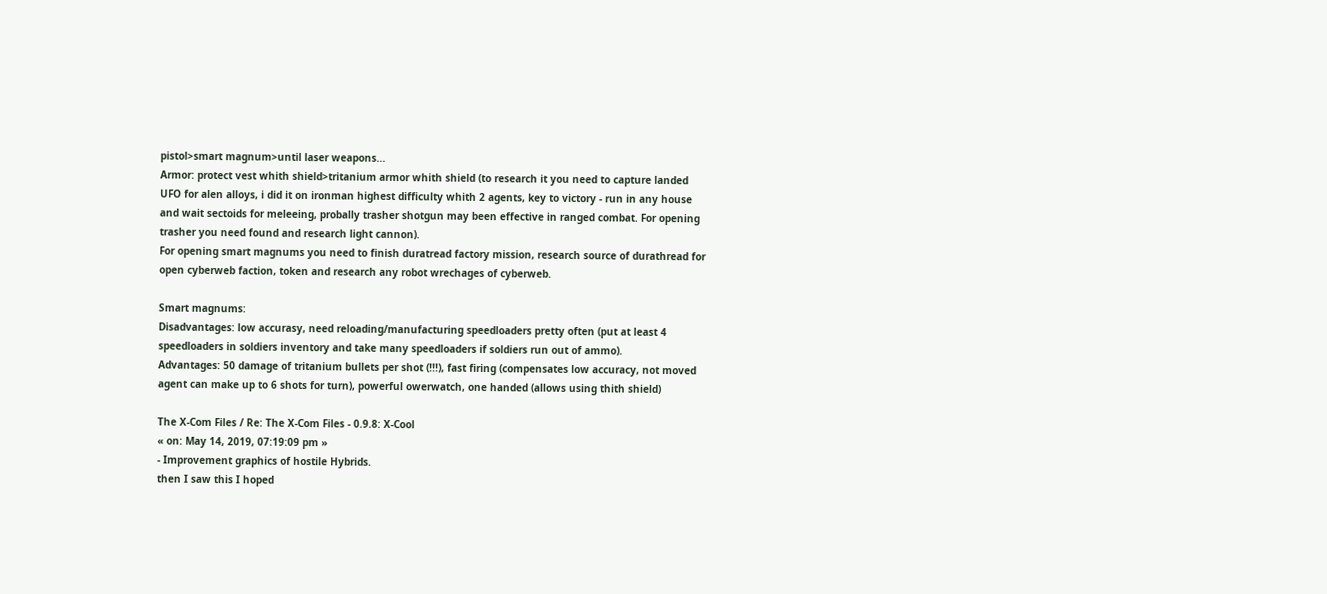pistol>smart magnum>until laser weapons...
Armor: protect vest whith shield>tritanium armor whith shield (to research it you need to capture landed UFO for alen alloys, i did it on ironman highest difficulty whith 2 agents, key to victory - run in any house and wait sectoids for meleeing, probally trasher shotgun may been effective in ranged combat. For opening trasher you need found and research light cannon).
For opening smart magnums you need to finish duratread factory mission, research source of durathread for open cyberweb faction, token and research any robot wrechages of cyberweb.

Smart magnums:
Disadvantages: low accurasy, need reloading/manufacturing speedloaders pretty often (put at least 4 speedloaders in soldiers inventory and take many speedloaders if soldiers run out of ammo).
Advantages: 50 damage of tritanium bullets per shot (!!!), fast firing (compensates low accuracy, not moved agent can make up to 6 shots for turn), powerful owerwatch, one handed (allows using thith shield)

The X-Com Files / Re: The X-Com Files - 0.9.8: X-Cool
« on: May 14, 2019, 07:19:09 pm »
- Improvement graphics of hostile Hybrids.
then I saw this I hoped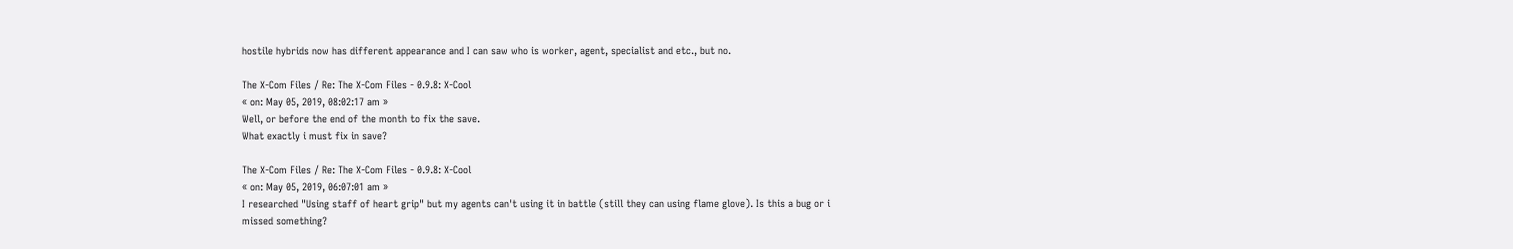hostile hybrids now has different appearance and I can saw who is worker, agent, specialist and etc., but no.

The X-Com Files / Re: The X-Com Files - 0.9.8: X-Cool
« on: May 05, 2019, 08:02:17 am »
Well, or before the end of the month to fix the save.
What exactly i must fix in save?

The X-Com Files / Re: The X-Com Files - 0.9.8: X-Cool
« on: May 05, 2019, 06:07:01 am »
I researched "Using staff of heart grip" but my agents can't using it in battle (still they can using flame glove). Is this a bug or i missed something?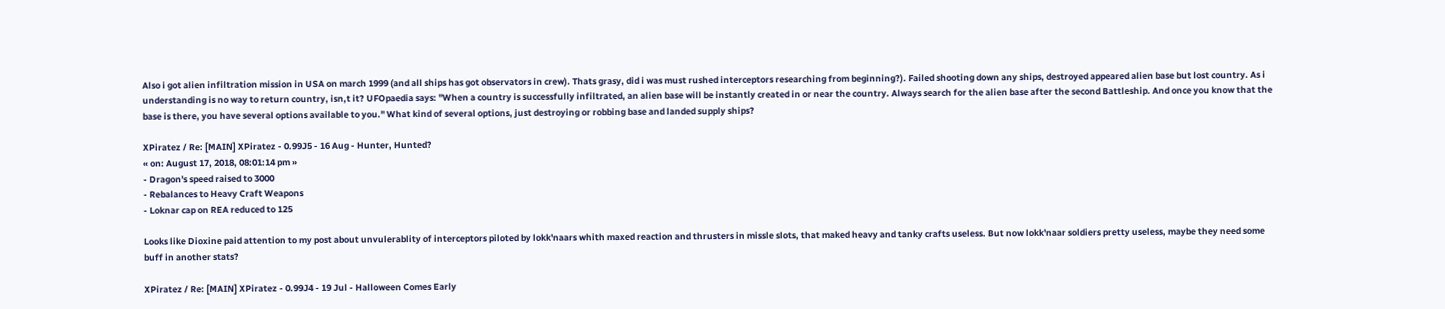Also i got alien infiltration mission in USA on march 1999 (and all ships has got observators in crew). Thats grasy, did i was must rushed interceptors researching from beginning?). Failed shooting down any ships, destroyed appeared alien base but lost country. As i understanding is no way to return country, isn,t it? UFOpaedia says: "When a country is successfully infiltrated, an alien base will be instantly created in or near the country. Always search for the alien base after the second Battleship. And once you know that the base is there, you have several options available to you." What kind of several options, just destroying or robbing base and landed supply ships?

XPiratez / Re: [MAIN] XPiratez - 0.99J5 - 16 Aug - Hunter, Hunted?
« on: August 17, 2018, 08:01:14 pm »
- Dragon's speed raised to 3000
- Rebalances to Heavy Craft Weapons
- Loknar cap on REA reduced to 125

Looks like Dioxine paid attention to my post about unvulerablity of interceptors piloted by lokk'naars whith maxed reaction and thrusters in missle slots, that maked heavy and tanky crafts useless. But now lokk'naar soldiers pretty useless, maybe they need some buff in another stats?

XPiratez / Re: [MAIN] XPiratez - 0.99J4 - 19 Jul - Halloween Comes Early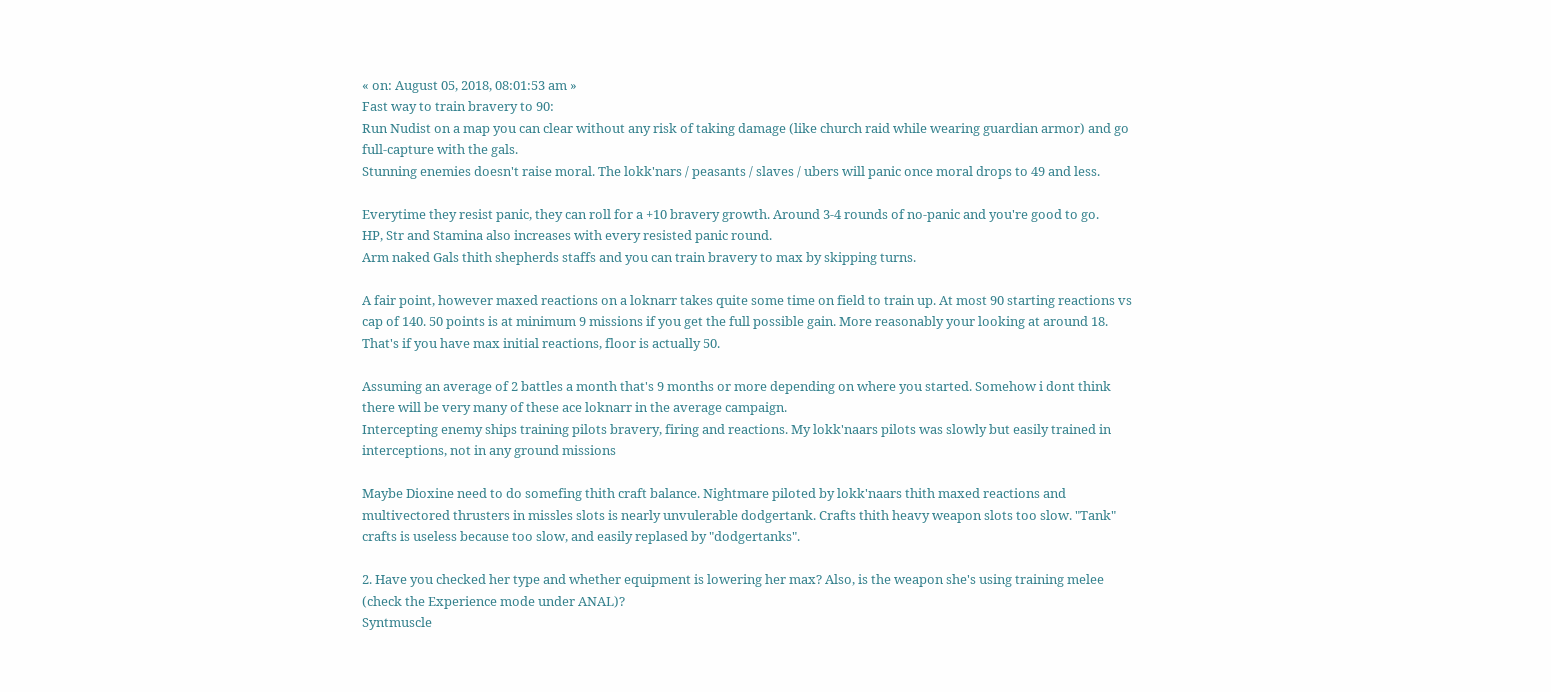« on: August 05, 2018, 08:01:53 am »
Fast way to train bravery to 90:
Run Nudist on a map you can clear without any risk of taking damage (like church raid while wearing guardian armor) and go full-capture with the gals.
Stunning enemies doesn't raise moral. The lokk'nars / peasants / slaves / ubers will panic once moral drops to 49 and less.

Everytime they resist panic, they can roll for a +10 bravery growth. Around 3-4 rounds of no-panic and you're good to go.
HP, Str and Stamina also increases with every resisted panic round.
Arm naked Gals thith shepherds staffs and you can train bravery to max by skipping turns.

A fair point, however maxed reactions on a loknarr takes quite some time on field to train up. At most 90 starting reactions vs cap of 140. 50 points is at minimum 9 missions if you get the full possible gain. More reasonably your looking at around 18. That's if you have max initial reactions, floor is actually 50.

Assuming an average of 2 battles a month that's 9 months or more depending on where you started. Somehow i dont think there will be very many of these ace loknarr in the average campaign.
Intercepting enemy ships training pilots bravery, firing and reactions. My lokk'naars pilots was slowly but easily trained in interceptions, not in any ground missions

Maybe Dioxine need to do somefing thith craft balance. Nightmare piloted by lokk'naars thith maxed reactions and multivectored thrusters in missles slots is nearly unvulerable dodgertank. Crafts thith heavy weapon slots too slow. "Tank" crafts is useless because too slow, and easily replased by "dodgertanks".

2. Have you checked her type and whether equipment is lowering her max? Also, is the weapon she's using training melee (check the Experience mode under ANAL)?
Syntmuscle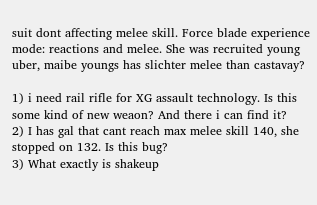suit dont affecting melee skill. Force blade experience mode: reactions and melee. She was recruited young uber, maibe youngs has slichter melee than castavay?

1) i need rail rifle for XG assault technology. Is this some kind of new weaon? And there i can find it?
2) I has gal that cant reach max melee skill 140, she stopped on 132. Is this bug?
3) What exactly is shakeup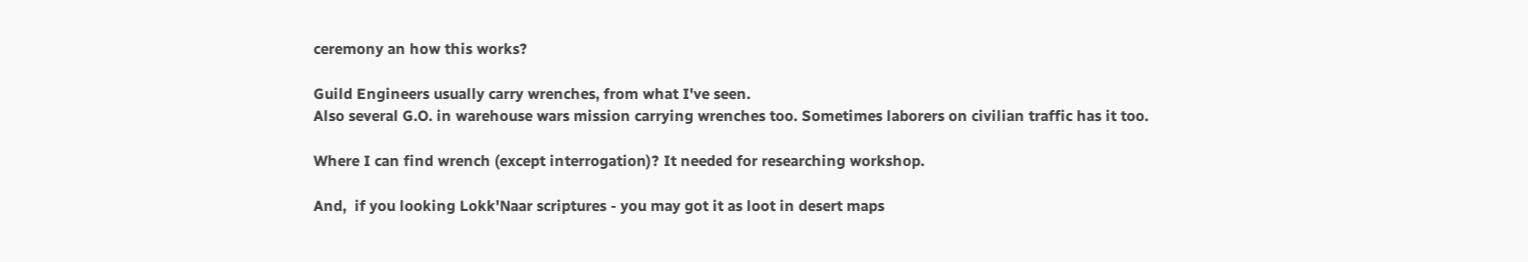ceremony an how this works?

Guild Engineers usually carry wrenches, from what I've seen.
Also several G.O. in warehouse wars mission carrying wrenches too. Sometimes laborers on civilian traffic has it too.

Where I can find wrench (except interrogation)? It needed for researching workshop.

And,  if you looking Lokk'Naar scriptures - you may got it as loot in desert maps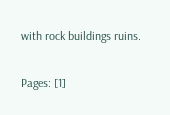with rock buildings ruins.

Pages: [1]